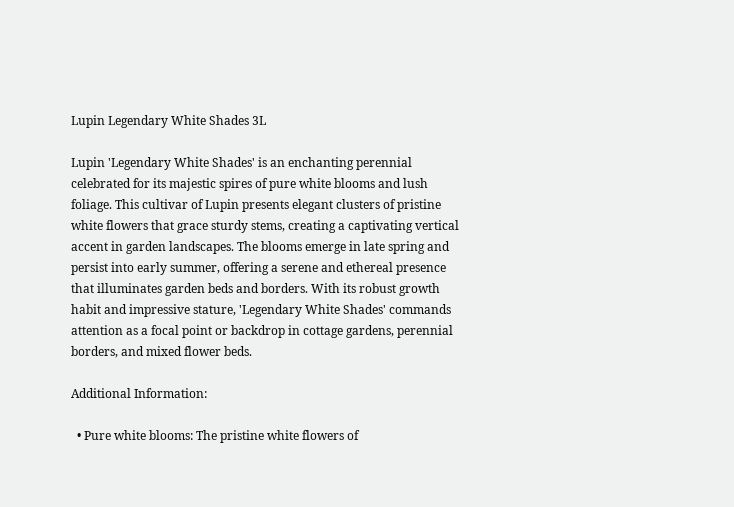Lupin Legendary White Shades 3L

Lupin 'Legendary White Shades' is an enchanting perennial celebrated for its majestic spires of pure white blooms and lush foliage. This cultivar of Lupin presents elegant clusters of pristine white flowers that grace sturdy stems, creating a captivating vertical accent in garden landscapes. The blooms emerge in late spring and persist into early summer, offering a serene and ethereal presence that illuminates garden beds and borders. With its robust growth habit and impressive stature, 'Legendary White Shades' commands attention as a focal point or backdrop in cottage gardens, perennial borders, and mixed flower beds.

Additional Information:

  • Pure white blooms: The pristine white flowers of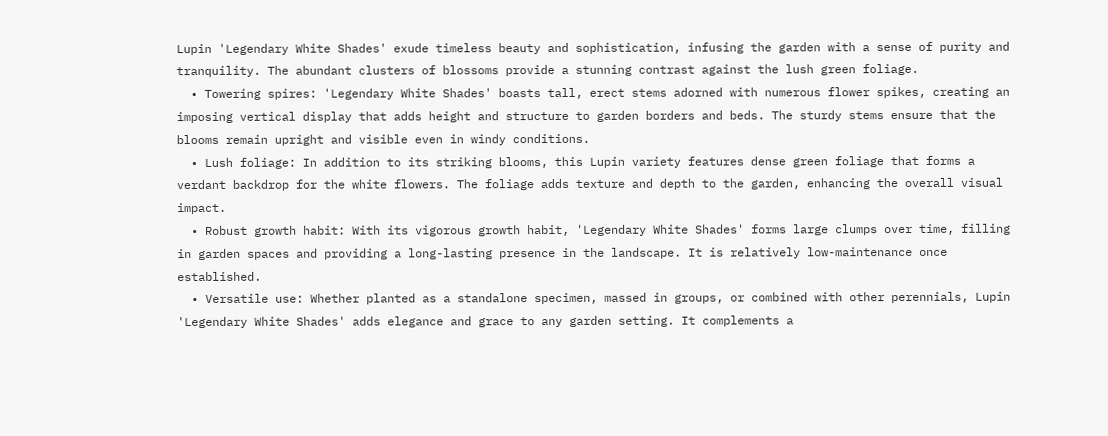Lupin 'Legendary White Shades' exude timeless beauty and sophistication, infusing the garden with a sense of purity and tranquility. The abundant clusters of blossoms provide a stunning contrast against the lush green foliage.
  • Towering spires: 'Legendary White Shades' boasts tall, erect stems adorned with numerous flower spikes, creating an imposing vertical display that adds height and structure to garden borders and beds. The sturdy stems ensure that the blooms remain upright and visible even in windy conditions.
  • Lush foliage: In addition to its striking blooms, this Lupin variety features dense green foliage that forms a verdant backdrop for the white flowers. The foliage adds texture and depth to the garden, enhancing the overall visual impact.
  • Robust growth habit: With its vigorous growth habit, 'Legendary White Shades' forms large clumps over time, filling in garden spaces and providing a long-lasting presence in the landscape. It is relatively low-maintenance once established.
  • Versatile use: Whether planted as a standalone specimen, massed in groups, or combined with other perennials, Lupin 'Legendary White Shades' adds elegance and grace to any garden setting. It complements a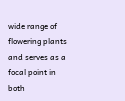wide range of flowering plants and serves as a focal point in both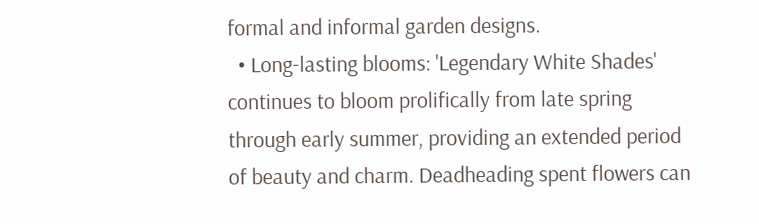formal and informal garden designs.
  • Long-lasting blooms: 'Legendary White Shades' continues to bloom prolifically from late spring through early summer, providing an extended period of beauty and charm. Deadheading spent flowers can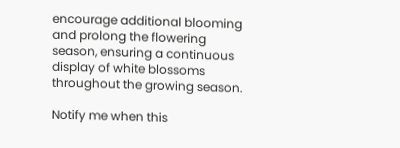encourage additional blooming and prolong the flowering season, ensuring a continuous display of white blossoms throughout the growing season.

Notify me when this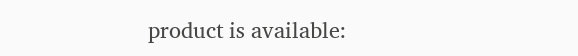product is available: